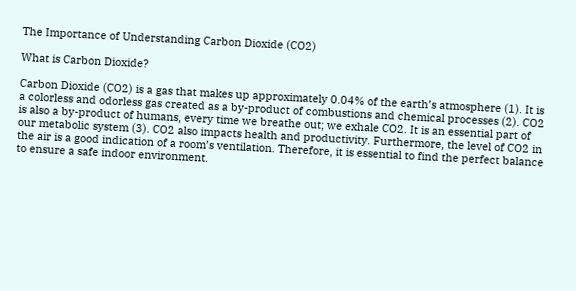The Importance of Understanding Carbon Dioxide (CO2)

What is Carbon Dioxide?

Carbon Dioxide (CO2) is a gas that makes up approximately 0.04% of the earth’s atmosphere (1). It is a colorless and odorless gas created as a by-product of combustions and chemical processes (2). CO2 is also a by-product of humans, every time we breathe out; we exhale CO2. It is an essential part of our metabolic system (3). CO2 also impacts health and productivity. Furthermore, the level of CO2 in the air is a good indication of a room’s ventilation. Therefore, it is essential to find the perfect balance to ensure a safe indoor environment.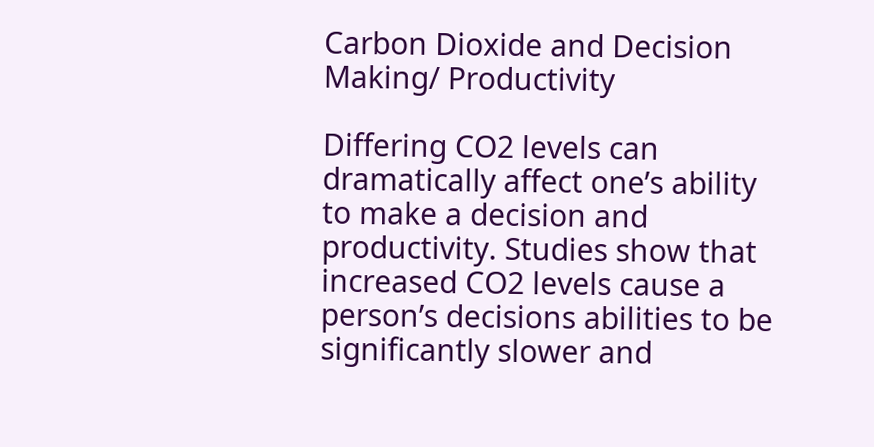Carbon Dioxide and Decision Making/ Productivity

Differing CO2 levels can dramatically affect one’s ability to make a decision and productivity. Studies show that increased CO2 levels cause a person’s decisions abilities to be significantly slower and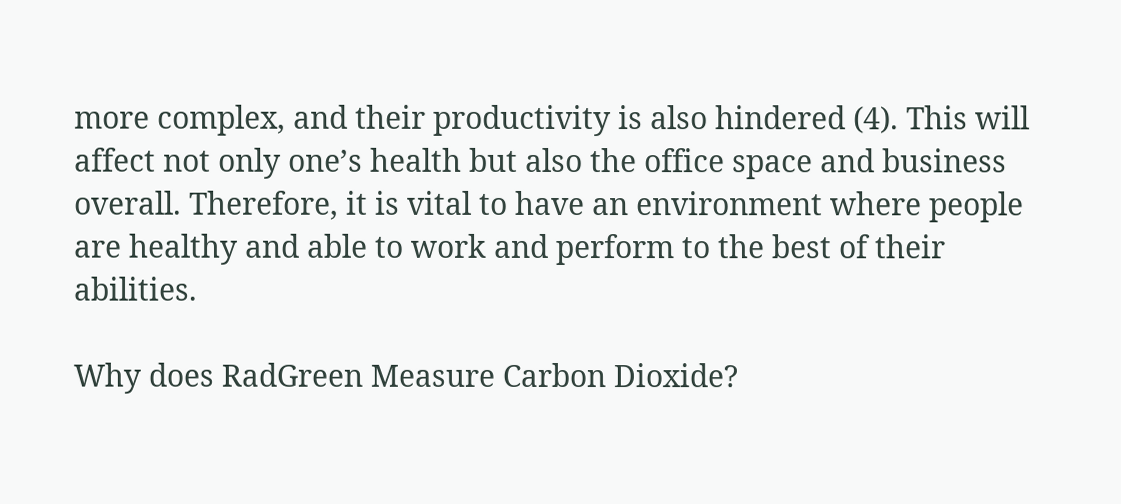more complex, and their productivity is also hindered (4). This will affect not only one’s health but also the office space and business overall. Therefore, it is vital to have an environment where people are healthy and able to work and perform to the best of their abilities.

Why does RadGreen Measure Carbon Dioxide?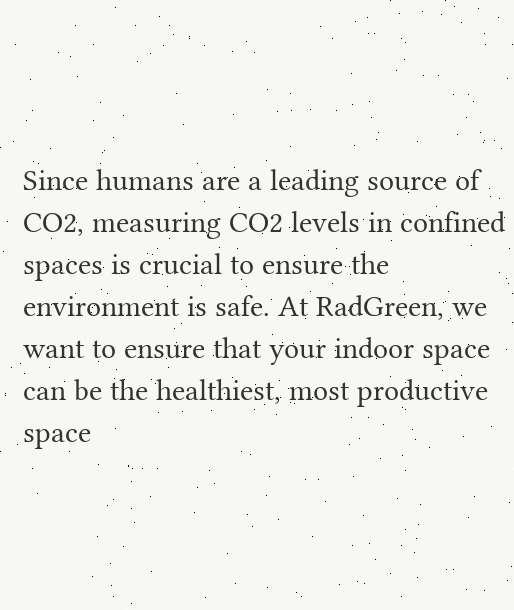Since humans are a leading source of CO2, measuring CO2 levels in confined spaces is crucial to ensure the environment is safe. At RadGreen, we want to ensure that your indoor space can be the healthiest, most productive space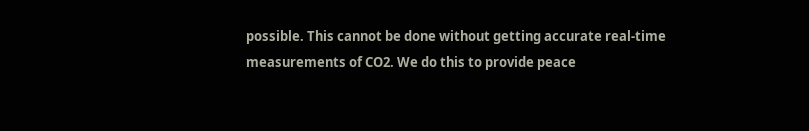possible. This cannot be done without getting accurate real-time measurements of CO2. We do this to provide peace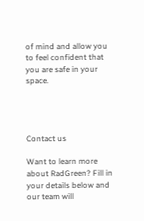of mind and allow you to feel confident that you are safe in your space.




Contact us

Want to learn more about RadGreen? Fill in your details below and our team will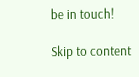be in touch!

Skip to content